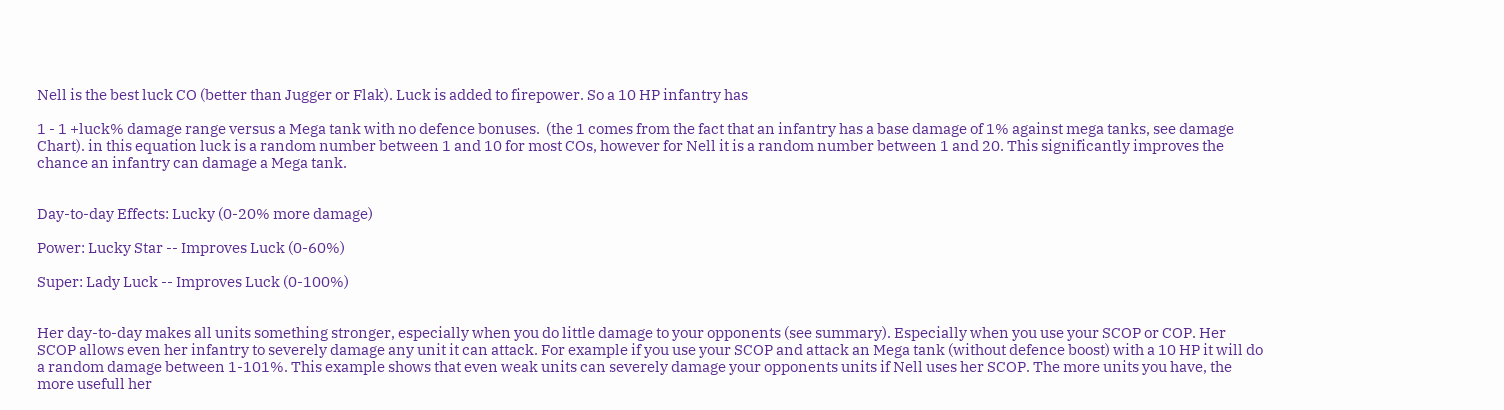Nell is the best luck CO (better than Jugger or Flak). Luck is added to firepower. So a 10 HP infantry has

1 - 1 +luck% damage range versus a Mega tank with no defence bonuses.  (the 1 comes from the fact that an infantry has a base damage of 1% against mega tanks, see damage Chart). in this equation luck is a random number between 1 and 10 for most COs, however for Nell it is a random number between 1 and 20. This significantly improves the chance an infantry can damage a Mega tank.


Day-to-day Effects: Lucky (0-20% more damage)

Power: Lucky Star -- Improves Luck (0-60%)

Super: Lady Luck -- Improves Luck (0-100%)


Her day-to-day makes all units something stronger, especially when you do little damage to your opponents (see summary). Especially when you use your SCOP or COP. Her SCOP allows even her infantry to severely damage any unit it can attack. For example if you use your SCOP and attack an Mega tank (without defence boost) with a 10 HP it will do a random damage between 1-101%. This example shows that even weak units can severely damage your opponents units if Nell uses her SCOP. The more units you have, the more usefull her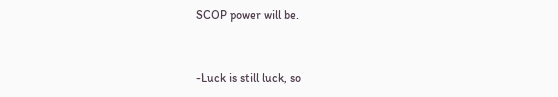SCOP power will be.


-Luck is still luck, so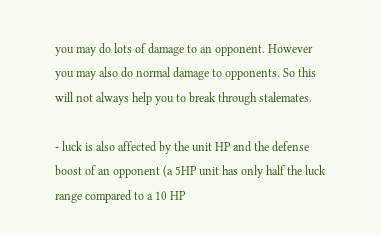you may do lots of damage to an opponent. However you may also do normal damage to opponents. So this will not always help you to break through stalemates.

- luck is also affected by the unit HP and the defense boost of an opponent (a 5HP unit has only half the luck range compared to a 10 HP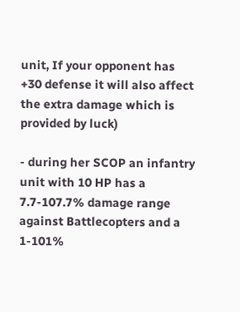unit, If your opponent has +30 defense it will also affect the extra damage which is provided by luck)

- during her SCOP an infantry unit with 10 HP has a 7.7-107.7% damage range against Battlecopters and a 1-101%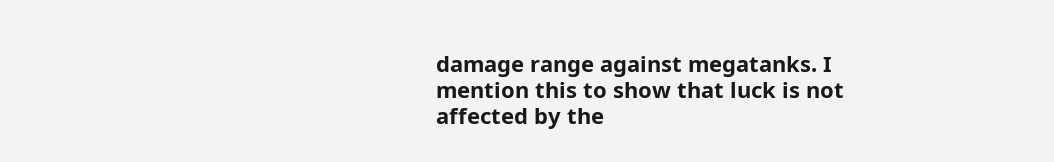damage range against megatanks. I mention this to show that luck is not affected by the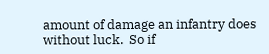amount of damage an infantry does without luck.  So if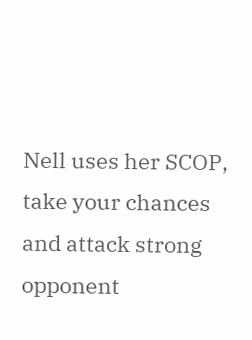Nell uses her SCOP, take your chances and attack strong opponent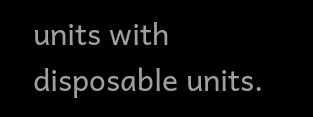units with disposable units.